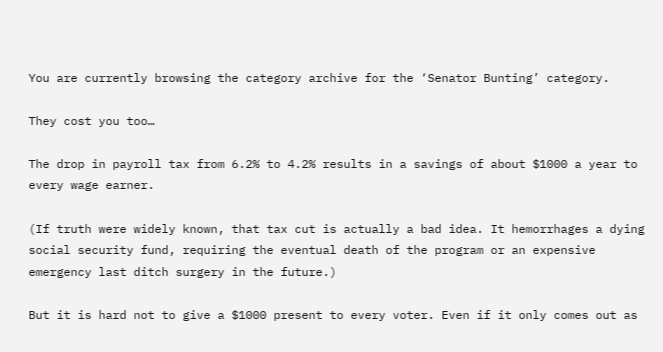You are currently browsing the category archive for the ‘Senator Bunting’ category.

They cost you too…

The drop in payroll tax from 6.2% to 4.2% results in a savings of about $1000 a year to every wage earner.

(If truth were widely known, that tax cut is actually a bad idea. It hemorrhages a dying social security fund, requiring the eventual death of the program or an expensive emergency last ditch surgery in the future.)

But it is hard not to give a $1000 present to every voter. Even if it only comes out as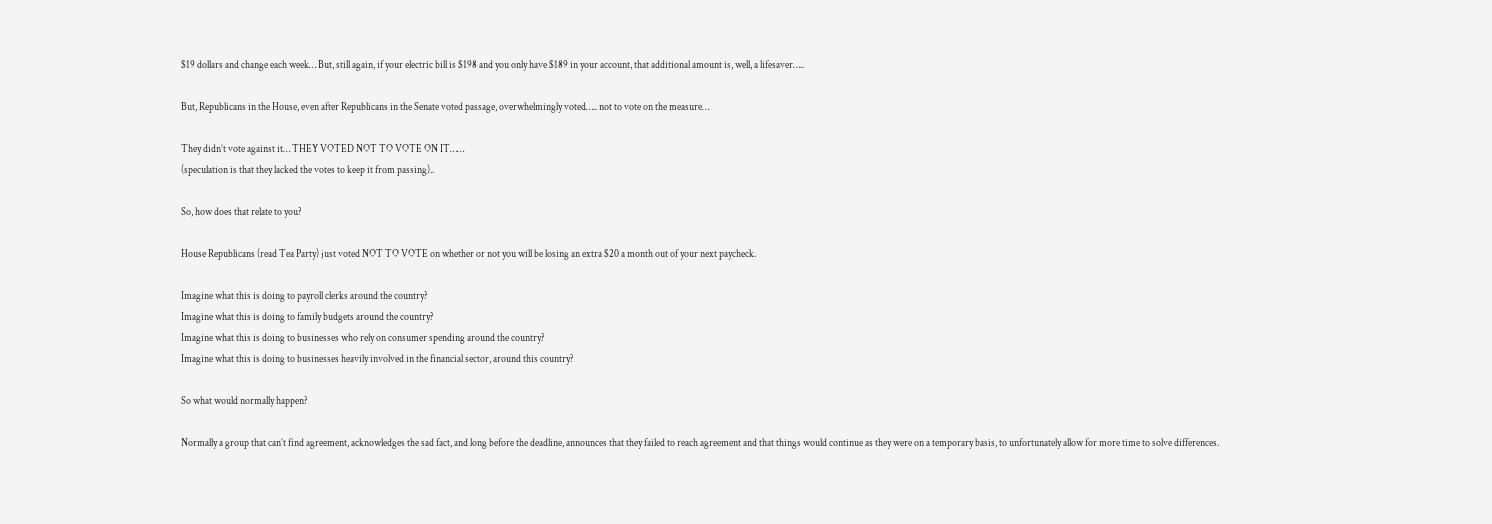$19 dollars and change each week… But, still again, if your electric bill is $198 and you only have $189 in your account, that additional amount is, well, a lifesaver…..

But, Republicans in the House, even after Republicans in the Senate voted passage, overwhelmingly voted….. not to vote on the measure…

They didn’t vote against it… THEY VOTED NOT TO VOTE ON IT……
(speculation is that they lacked the votes to keep it from passing)..

So, how does that relate to you?

House Republicans (read Tea Party) just voted NOT TO VOTE on whether or not you will be losing an extra $20 a month out of your next paycheck.

Imagine what this is doing to payroll clerks around the country?
Imagine what this is doing to family budgets around the country?
Imagine what this is doing to businesses who rely on consumer spending around the country?
Imagine what this is doing to businesses heavily involved in the financial sector, around this country?

So what would normally happen?

Normally a group that can’t find agreement, acknowledges the sad fact, and long before the deadline, announces that they failed to reach agreement and that things would continue as they were on a temporary basis, to unfortunately allow for more time to solve differences.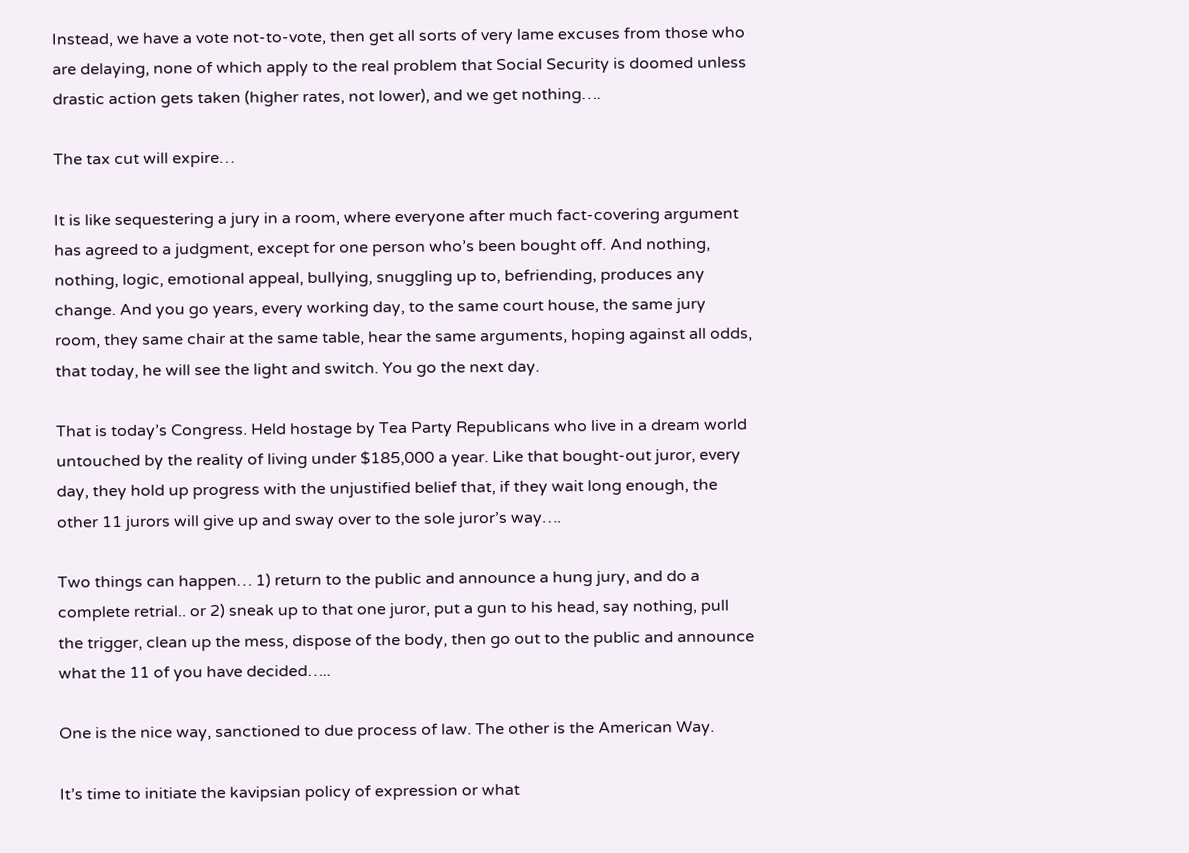Instead, we have a vote not-to-vote, then get all sorts of very lame excuses from those who are delaying, none of which apply to the real problem that Social Security is doomed unless drastic action gets taken (higher rates, not lower), and we get nothing….

The tax cut will expire…

It is like sequestering a jury in a room, where everyone after much fact-covering argument has agreed to a judgment, except for one person who’s been bought off. And nothing, nothing, logic, emotional appeal, bullying, snuggling up to, befriending, produces any change. And you go years, every working day, to the same court house, the same jury room, they same chair at the same table, hear the same arguments, hoping against all odds, that today, he will see the light and switch. You go the next day.

That is today’s Congress. Held hostage by Tea Party Republicans who live in a dream world untouched by the reality of living under $185,000 a year. Like that bought-out juror, every day, they hold up progress with the unjustified belief that, if they wait long enough, the other 11 jurors will give up and sway over to the sole juror’s way….

Two things can happen… 1) return to the public and announce a hung jury, and do a complete retrial.. or 2) sneak up to that one juror, put a gun to his head, say nothing, pull the trigger, clean up the mess, dispose of the body, then go out to the public and announce what the 11 of you have decided…..

One is the nice way, sanctioned to due process of law. The other is the American Way.

It’s time to initiate the kavipsian policy of expression or what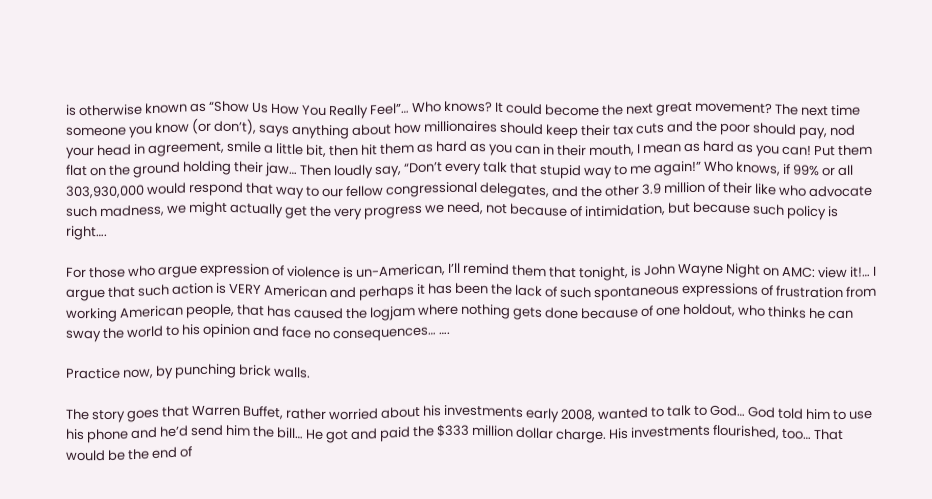is otherwise known as “Show Us How You Really Feel”… Who knows? It could become the next great movement? The next time someone you know (or don’t), says anything about how millionaires should keep their tax cuts and the poor should pay, nod your head in agreement, smile a little bit, then hit them as hard as you can in their mouth, I mean as hard as you can! Put them flat on the ground holding their jaw… Then loudly say, “Don’t every talk that stupid way to me again!” Who knows, if 99% or all 303,930,000 would respond that way to our fellow congressional delegates, and the other 3.9 million of their like who advocate such madness, we might actually get the very progress we need, not because of intimidation, but because such policy is right….

For those who argue expression of violence is un-American, I’ll remind them that tonight, is John Wayne Night on AMC: view it!… I argue that such action is VERY American and perhaps it has been the lack of such spontaneous expressions of frustration from working American people, that has caused the logjam where nothing gets done because of one holdout, who thinks he can sway the world to his opinion and face no consequences… ….

Practice now, by punching brick walls.

The story goes that Warren Buffet, rather worried about his investments early 2008, wanted to talk to God… God told him to use his phone and he’d send him the bill… He got and paid the $333 million dollar charge. His investments flourished, too… That would be the end of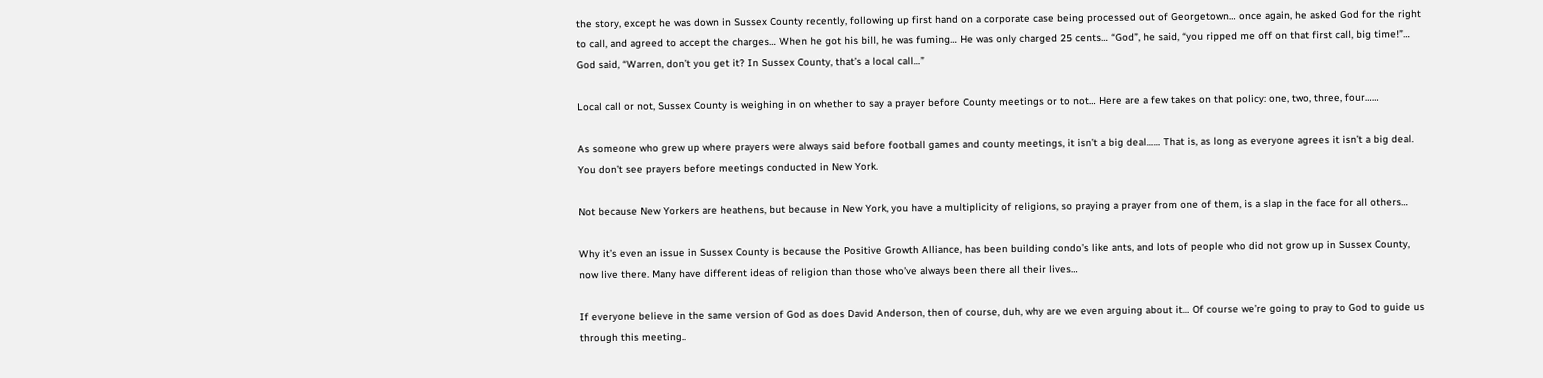the story, except he was down in Sussex County recently, following up first hand on a corporate case being processed out of Georgetown… once again, he asked God for the right to call, and agreed to accept the charges… When he got his bill, he was fuming… He was only charged 25 cents… “God”, he said, “you ripped me off on that first call, big time!”… God said, “Warren, don’t you get it? In Sussex County, that’s a local call…”

Local call or not, Sussex County is weighing in on whether to say a prayer before County meetings or to not… Here are a few takes on that policy: one, two, three, four……

As someone who grew up where prayers were always said before football games and county meetings, it isn’t a big deal…… That is, as long as everyone agrees it isn’t a big deal. You don’t see prayers before meetings conducted in New York.

Not because New Yorkers are heathens, but because in New York, you have a multiplicity of religions, so praying a prayer from one of them, is a slap in the face for all others…

Why it’s even an issue in Sussex County is because the Positive Growth Alliance, has been building condo’s like ants, and lots of people who did not grow up in Sussex County, now live there. Many have different ideas of religion than those who’ve always been there all their lives…

If everyone believe in the same version of God as does David Anderson, then of course, duh, why are we even arguing about it… Of course we’re going to pray to God to guide us through this meeting..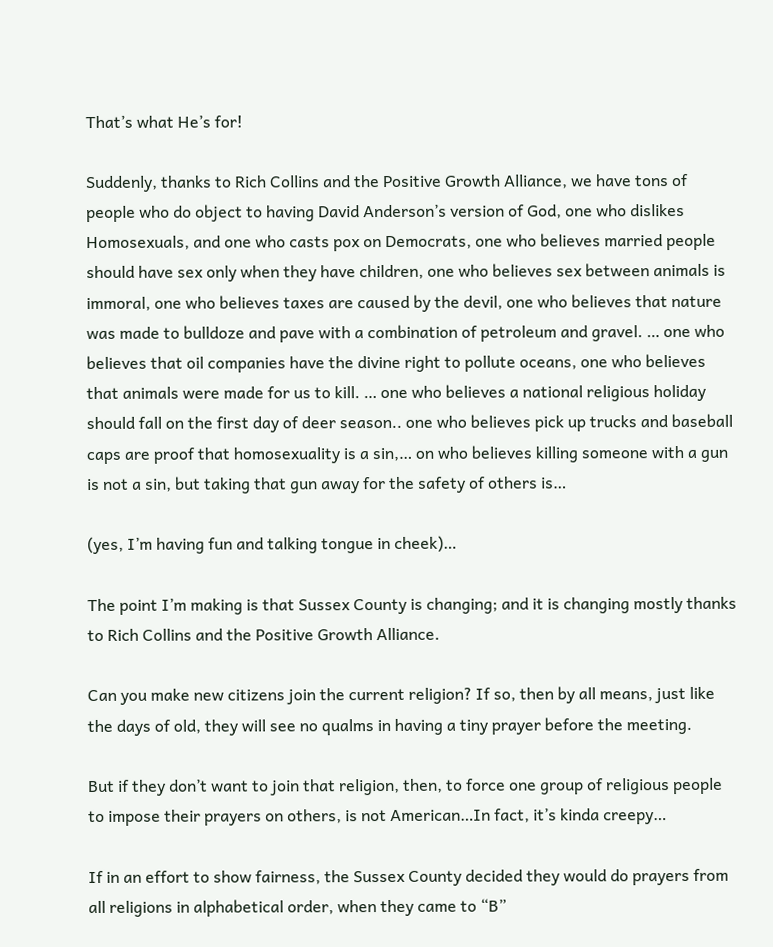That’s what He’s for!

Suddenly, thanks to Rich Collins and the Positive Growth Alliance, we have tons of people who do object to having David Anderson’s version of God, one who dislikes Homosexuals, and one who casts pox on Democrats, one who believes married people should have sex only when they have children, one who believes sex between animals is immoral, one who believes taxes are caused by the devil, one who believes that nature was made to bulldoze and pave with a combination of petroleum and gravel. … one who believes that oil companies have the divine right to pollute oceans, one who believes that animals were made for us to kill. … one who believes a national religious holiday should fall on the first day of deer season.. one who believes pick up trucks and baseball caps are proof that homosexuality is a sin,… on who believes killing someone with a gun is not a sin, but taking that gun away for the safety of others is…

(yes, I’m having fun and talking tongue in cheek)…

The point I’m making is that Sussex County is changing; and it is changing mostly thanks to Rich Collins and the Positive Growth Alliance.

Can you make new citizens join the current religion? If so, then by all means, just like the days of old, they will see no qualms in having a tiny prayer before the meeting.

But if they don’t want to join that religion, then, to force one group of religious people to impose their prayers on others, is not American…In fact, it’s kinda creepy…

If in an effort to show fairness, the Sussex County decided they would do prayers from all religions in alphabetical order, when they came to “B”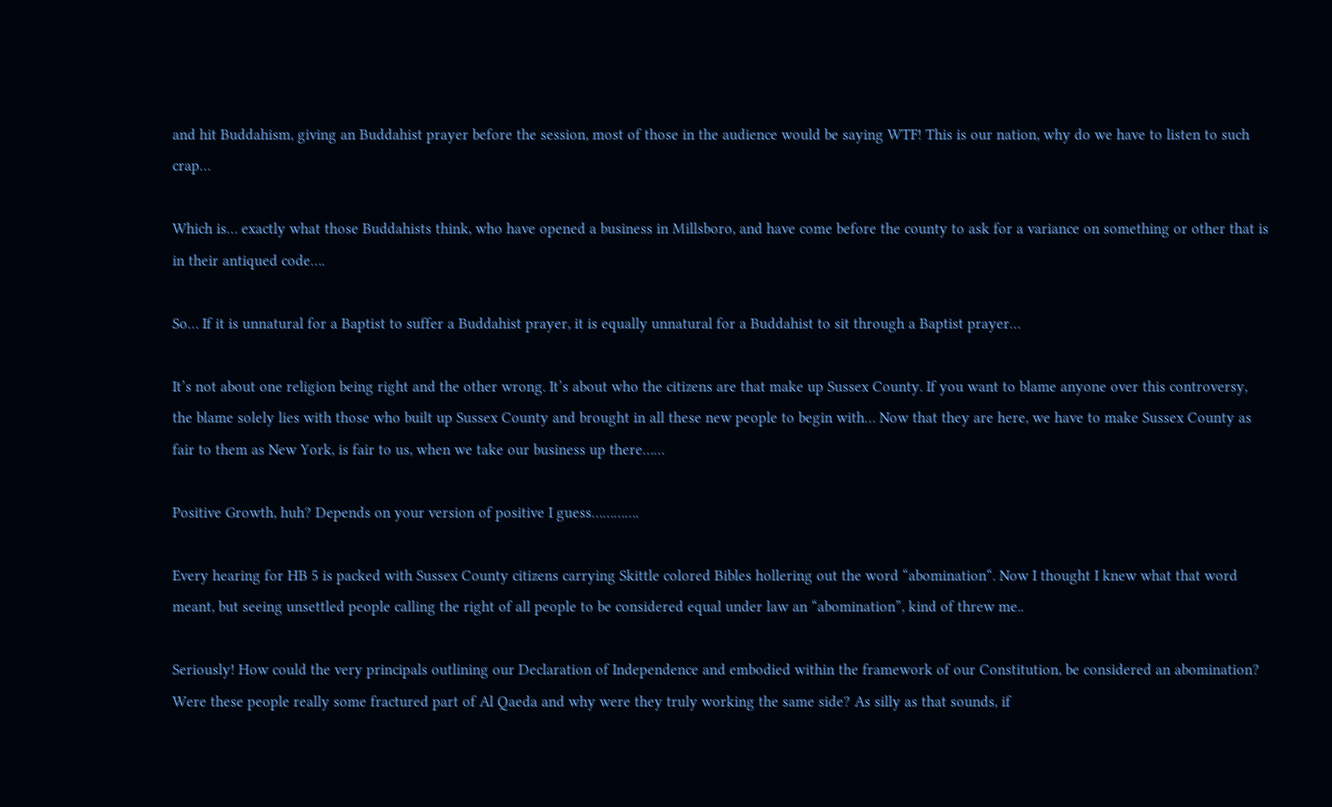and hit Buddahism, giving an Buddahist prayer before the session, most of those in the audience would be saying WTF! This is our nation, why do we have to listen to such crap…

Which is… exactly what those Buddahists think, who have opened a business in Millsboro, and have come before the county to ask for a variance on something or other that is in their antiqued code….

So… If it is unnatural for a Baptist to suffer a Buddahist prayer, it is equally unnatural for a Buddahist to sit through a Baptist prayer…

It’s not about one religion being right and the other wrong. It’s about who the citizens are that make up Sussex County. If you want to blame anyone over this controversy, the blame solely lies with those who built up Sussex County and brought in all these new people to begin with… Now that they are here, we have to make Sussex County as fair to them as New York, is fair to us, when we take our business up there……

Positive Growth, huh? Depends on your version of positive I guess………….

Every hearing for HB 5 is packed with Sussex County citizens carrying Skittle colored Bibles hollering out the word “abomination“. Now I thought I knew what that word meant, but seeing unsettled people calling the right of all people to be considered equal under law an “abomination”, kind of threw me..

Seriously! How could the very principals outlining our Declaration of Independence and embodied within the framework of our Constitution, be considered an abomination? Were these people really some fractured part of Al Qaeda and why were they truly working the same side? As silly as that sounds, if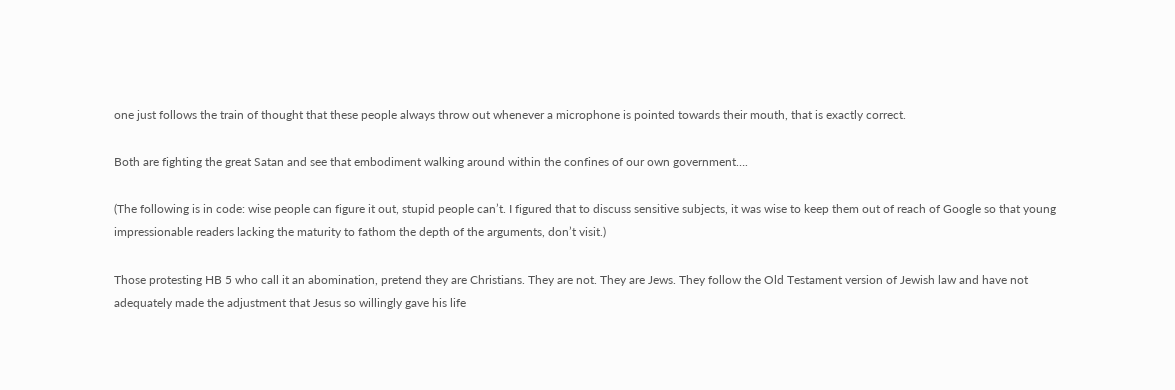one just follows the train of thought that these people always throw out whenever a microphone is pointed towards their mouth, that is exactly correct.

Both are fighting the great Satan and see that embodiment walking around within the confines of our own government….

(The following is in code: wise people can figure it out, stupid people can’t. I figured that to discuss sensitive subjects, it was wise to keep them out of reach of Google so that young impressionable readers lacking the maturity to fathom the depth of the arguments, don’t visit.)

Those protesting HB 5 who call it an abomination, pretend they are Christians. They are not. They are Jews. They follow the Old Testament version of Jewish law and have not adequately made the adjustment that Jesus so willingly gave his life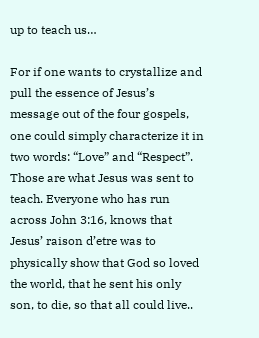up to teach us…

For if one wants to crystallize and pull the essence of Jesus’s message out of the four gospels, one could simply characterize it in two words: “Love” and “Respect”. Those are what Jesus was sent to teach. Everyone who has run across John 3:16, knows that Jesus’ raison d’etre was to physically show that God so loved the world, that he sent his only son, to die, so that all could live..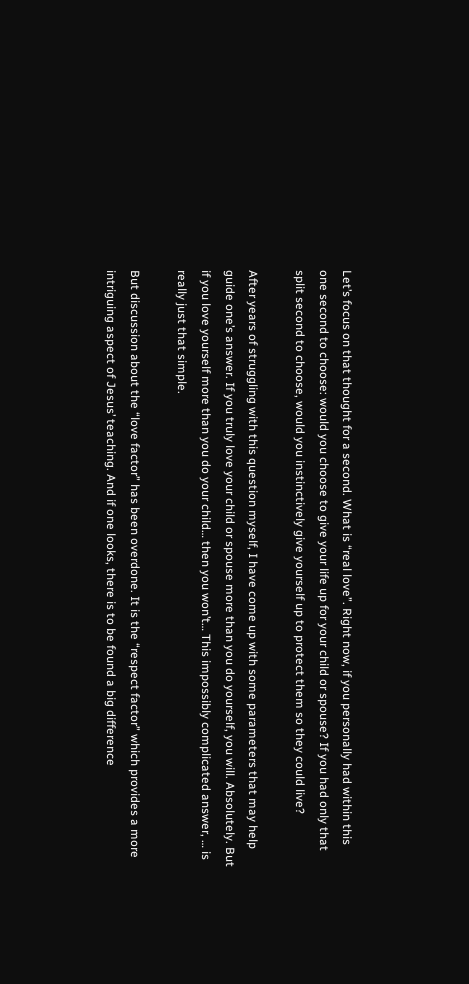Let’s focus on that thought for a second. What is “real love”. Right now, if you personally had within this one second to choose: would you choose to give your life up for your child or spouse? If you had only that split second to choose, would you instinctively give yourself up to protect them so they could live?

After years of struggling with this question myself, I have come up with some parameters that may help guide one’s answer. If you truly love your child or spouse more than you do yourself, you will. Absolutely. But if you love yourself more than you do your child… then you won’t… This impossibly complicated answer, … is really just that simple.

But discussion about the “love factor” has been overdone. It is the “respect factor” which provides a more intriguing aspect of Jesus’ teaching. And if one looks, there is to be found a big difference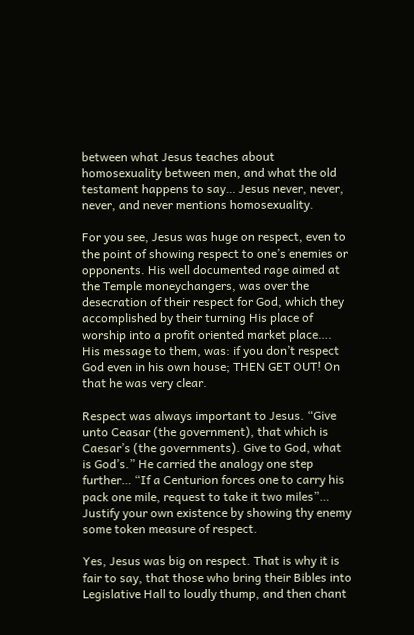between what Jesus teaches about homosexuality between men, and what the old testament happens to say… Jesus never, never, never, and never mentions homosexuality.

For you see, Jesus was huge on respect, even to the point of showing respect to one’s enemies or opponents. His well documented rage aimed at the Temple moneychangers, was over the desecration of their respect for God, which they accomplished by their turning His place of worship into a profit oriented market place…. His message to them, was: if you don’t respect God even in his own house; THEN GET OUT! On that he was very clear.

Respect was always important to Jesus. “Give unto Ceasar (the government), that which is Caesar’s (the governments). Give to God, what is God’s.” He carried the analogy one step further… “If a Centurion forces one to carry his pack one mile, request to take it two miles”… Justify your own existence by showing thy enemy some token measure of respect.

Yes, Jesus was big on respect. That is why it is fair to say, that those who bring their Bibles into Legislative Hall to loudly thump, and then chant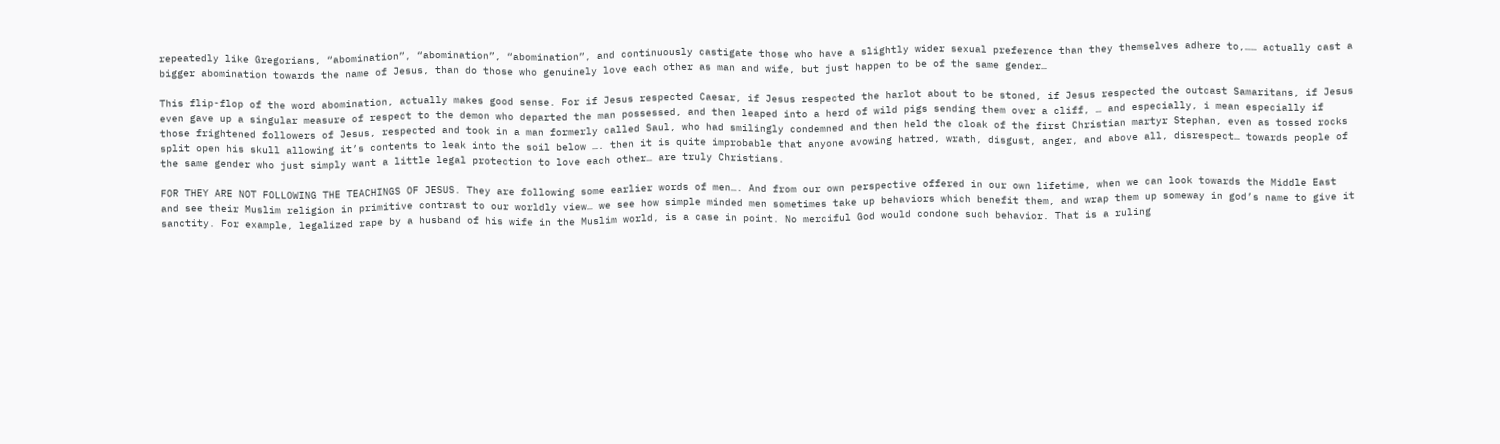repeatedly like Gregorians, “abomination”, “abomination”, “abomination”, and continuously castigate those who have a slightly wider sexual preference than they themselves adhere to,…… actually cast a bigger abomination towards the name of Jesus, than do those who genuinely love each other as man and wife, but just happen to be of the same gender…

This flip-flop of the word abomination, actually makes good sense. For if Jesus respected Caesar, if Jesus respected the harlot about to be stoned, if Jesus respected the outcast Samaritans, if Jesus even gave up a singular measure of respect to the demon who departed the man possessed, and then leaped into a herd of wild pigs sending them over a cliff, … and especially, i mean especially if those frightened followers of Jesus, respected and took in a man formerly called Saul, who had smilingly condemned and then held the cloak of the first Christian martyr Stephan, even as tossed rocks split open his skull allowing it’s contents to leak into the soil below …. then it is quite improbable that anyone avowing hatred, wrath, disgust, anger, and above all, disrespect… towards people of the same gender who just simply want a little legal protection to love each other… are truly Christians.

FOR THEY ARE NOT FOLLOWING THE TEACHINGS OF JESUS. They are following some earlier words of men…. And from our own perspective offered in our own lifetime, when we can look towards the Middle East and see their Muslim religion in primitive contrast to our worldly view… we see how simple minded men sometimes take up behaviors which benefit them, and wrap them up someway in god’s name to give it sanctity. For example, legalized rape by a husband of his wife in the Muslim world, is a case in point. No merciful God would condone such behavior. That is a ruling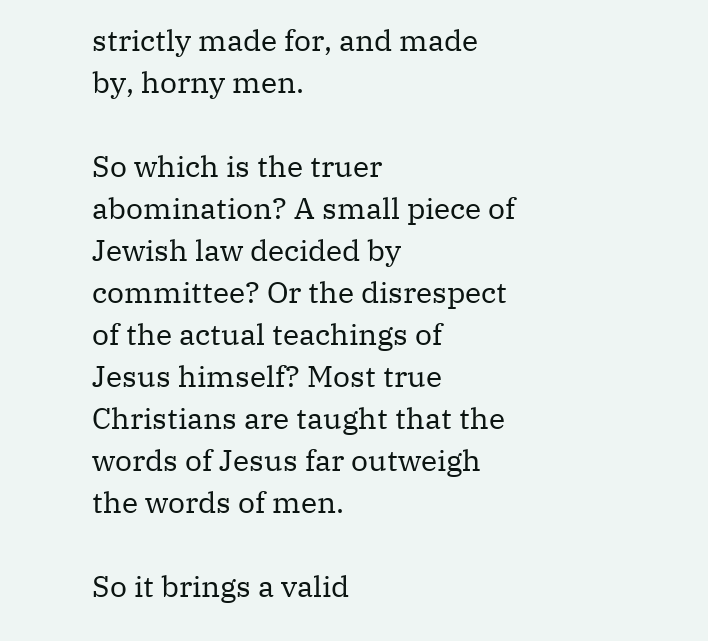strictly made for, and made by, horny men.

So which is the truer abomination? A small piece of Jewish law decided by committee? Or the disrespect of the actual teachings of Jesus himself? Most true Christians are taught that the words of Jesus far outweigh the words of men.

So it brings a valid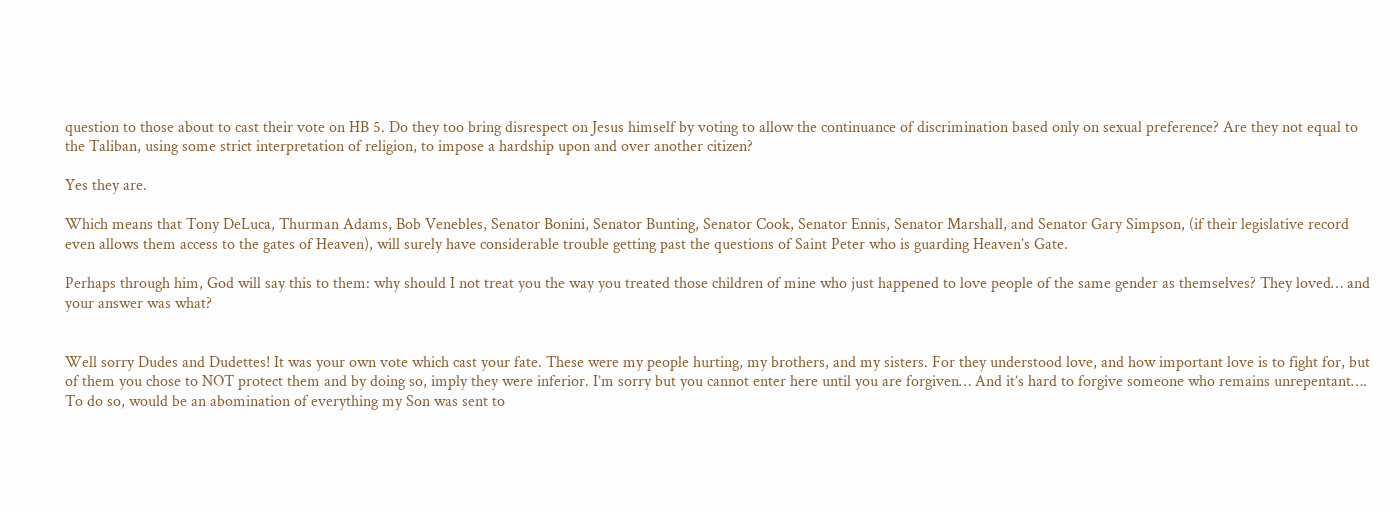question to those about to cast their vote on HB 5. Do they too bring disrespect on Jesus himself by voting to allow the continuance of discrimination based only on sexual preference? Are they not equal to the Taliban, using some strict interpretation of religion, to impose a hardship upon and over another citizen?

Yes they are.

Which means that Tony DeLuca, Thurman Adams, Bob Venebles, Senator Bonini, Senator Bunting, Senator Cook, Senator Ennis, Senator Marshall, and Senator Gary Simpson, (if their legislative record even allows them access to the gates of Heaven), will surely have considerable trouble getting past the questions of Saint Peter who is guarding Heaven’s Gate.

Perhaps through him, God will say this to them: why should I not treat you the way you treated those children of mine who just happened to love people of the same gender as themselves? They loved… and your answer was what?


Well sorry Dudes and Dudettes! It was your own vote which cast your fate. These were my people hurting, my brothers, and my sisters. For they understood love, and how important love is to fight for, but of them you chose to NOT protect them and by doing so, imply they were inferior. I’m sorry but you cannot enter here until you are forgiven… And it’s hard to forgive someone who remains unrepentant…. To do so, would be an abomination of everything my Son was sent to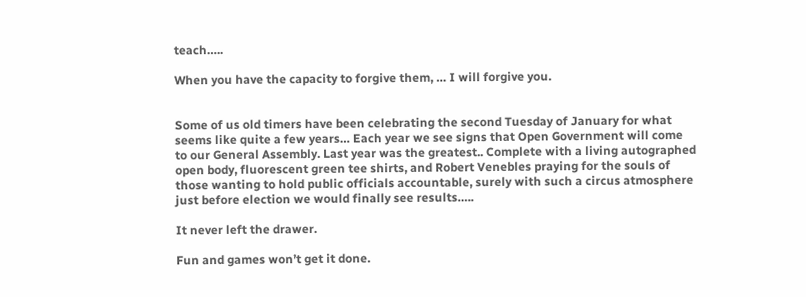teach…..

When you have the capacity to forgive them, … I will forgive you.


Some of us old timers have been celebrating the second Tuesday of January for what seems like quite a few years… Each year we see signs that Open Government will come to our General Assembly. Last year was the greatest.. Complete with a living autographed open body, fluorescent green tee shirts, and Robert Venebles praying for the souls of those wanting to hold public officials accountable, surely with such a circus atmosphere just before election we would finally see results…..

It never left the drawer.

Fun and games won’t get it done.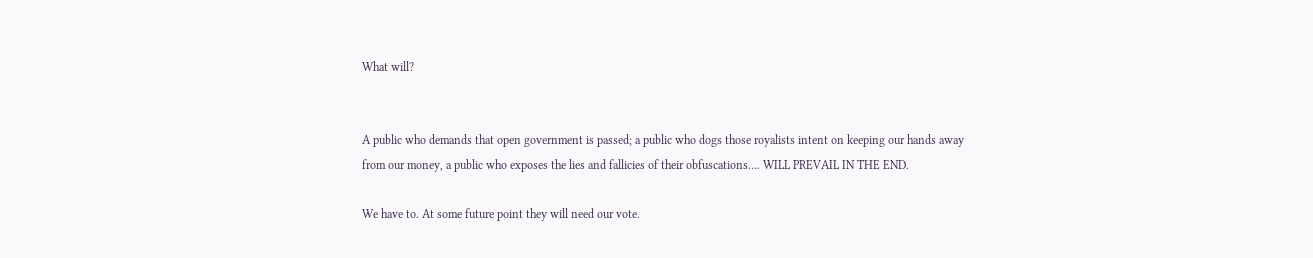What will?


A public who demands that open government is passed; a public who dogs those royalists intent on keeping our hands away from our money, a public who exposes the lies and fallicies of their obfuscations…. WILL PREVAIL IN THE END.

We have to. At some future point they will need our vote.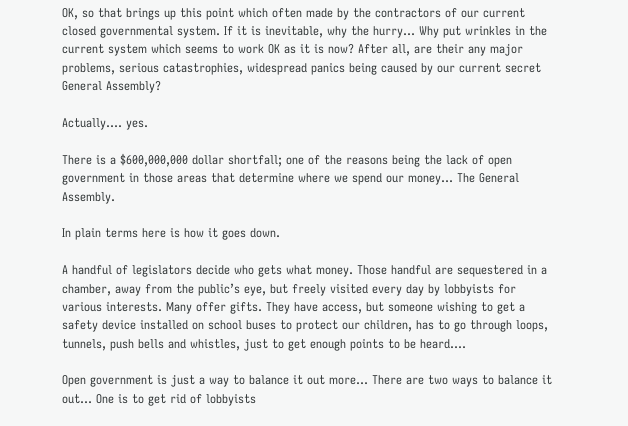OK, so that brings up this point which often made by the contractors of our current closed governmental system. If it is inevitable, why the hurry… Why put wrinkles in the current system which seems to work OK as it is now? After all, are their any major problems, serious catastrophies, widespread panics being caused by our current secret General Assembly?

Actually…. yes.

There is a $600,000,000 dollar shortfall; one of the reasons being the lack of open government in those areas that determine where we spend our money… The General Assembly.

In plain terms here is how it goes down.

A handful of legislators decide who gets what money. Those handful are sequestered in a chamber, away from the public’s eye, but freely visited every day by lobbyists for various interests. Many offer gifts. They have access, but someone wishing to get a safety device installed on school buses to protect our children, has to go through loops, tunnels, push bells and whistles, just to get enough points to be heard….

Open government is just a way to balance it out more… There are two ways to balance it out… One is to get rid of lobbyists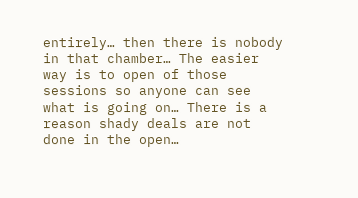entirely… then there is nobody in that chamber… The easier way is to open of those sessions so anyone can see what is going on… There is a reason shady deals are not done in the open…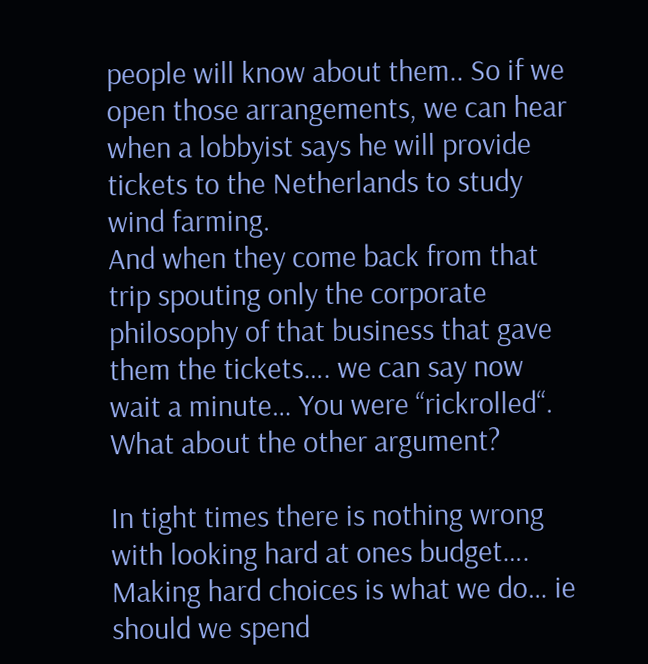people will know about them.. So if we open those arrangements, we can hear when a lobbyist says he will provide tickets to the Netherlands to study wind farming.
And when they come back from that trip spouting only the corporate philosophy of that business that gave them the tickets…. we can say now wait a minute… You were “rickrolled“. What about the other argument?

In tight times there is nothing wrong with looking hard at ones budget…. Making hard choices is what we do… ie should we spend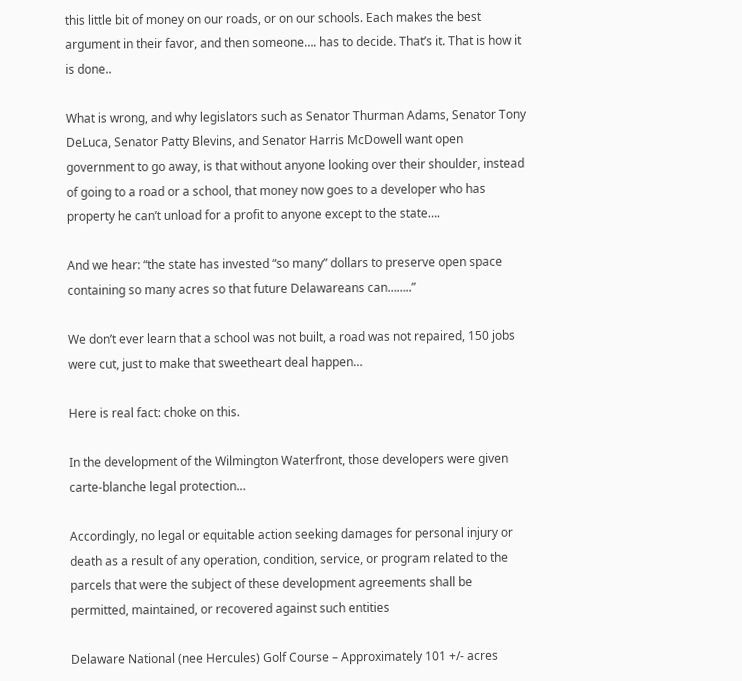this little bit of money on our roads, or on our schools. Each makes the best argument in their favor, and then someone…. has to decide. That’s it. That is how it is done..

What is wrong, and why legislators such as Senator Thurman Adams, Senator Tony DeLuca, Senator Patty Blevins, and Senator Harris McDowell want open government to go away, is that without anyone looking over their shoulder, instead of going to a road or a school, that money now goes to a developer who has property he can’t unload for a profit to anyone except to the state….

And we hear: “the state has invested “so many” dollars to preserve open space containing so many acres so that future Delawareans can……..”

We don’t ever learn that a school was not built, a road was not repaired, 150 jobs were cut, just to make that sweetheart deal happen…

Here is real fact: choke on this.

In the development of the Wilmington Waterfront, those developers were given carte-blanche legal protection…

Accordingly, no legal or equitable action seeking damages for personal injury or death as a result of any operation, condition, service, or program related to the parcels that were the subject of these development agreements shall be permitted, maintained, or recovered against such entities

Delaware National (nee Hercules) Golf Course – Approximately 101 +/- acres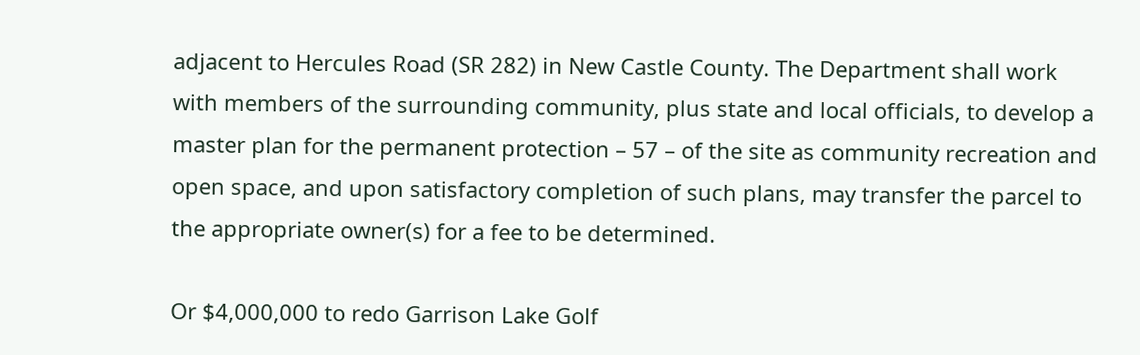adjacent to Hercules Road (SR 282) in New Castle County. The Department shall work with members of the surrounding community, plus state and local officials, to develop a master plan for the permanent protection – 57 – of the site as community recreation and open space, and upon satisfactory completion of such plans, may transfer the parcel to the appropriate owner(s) for a fee to be determined.

Or $4,000,000 to redo Garrison Lake Golf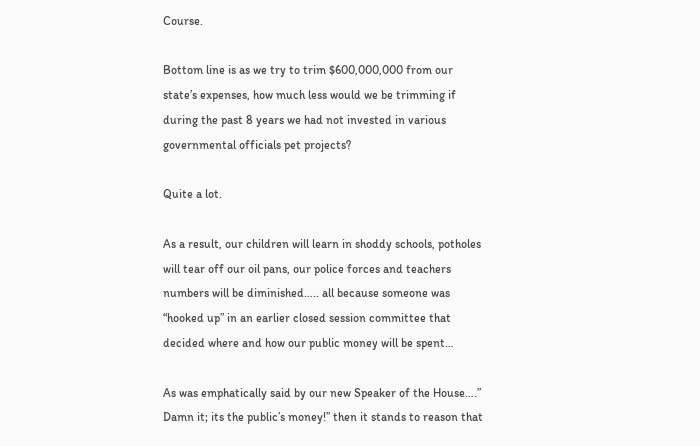Course.

Bottom line is as we try to trim $600,000,000 from our state’s expenses, how much less would we be trimming if during the past 8 years we had not invested in various governmental officials pet projects?

Quite a lot.

As a result, our children will learn in shoddy schools, potholes will tear off our oil pans, our police forces and teachers numbers will be diminished….. all because someone was “hooked up” in an earlier closed session committee that decided where and how our public money will be spent…

As was emphatically said by our new Speaker of the House….” Damn it; its the public’s money!” then it stands to reason that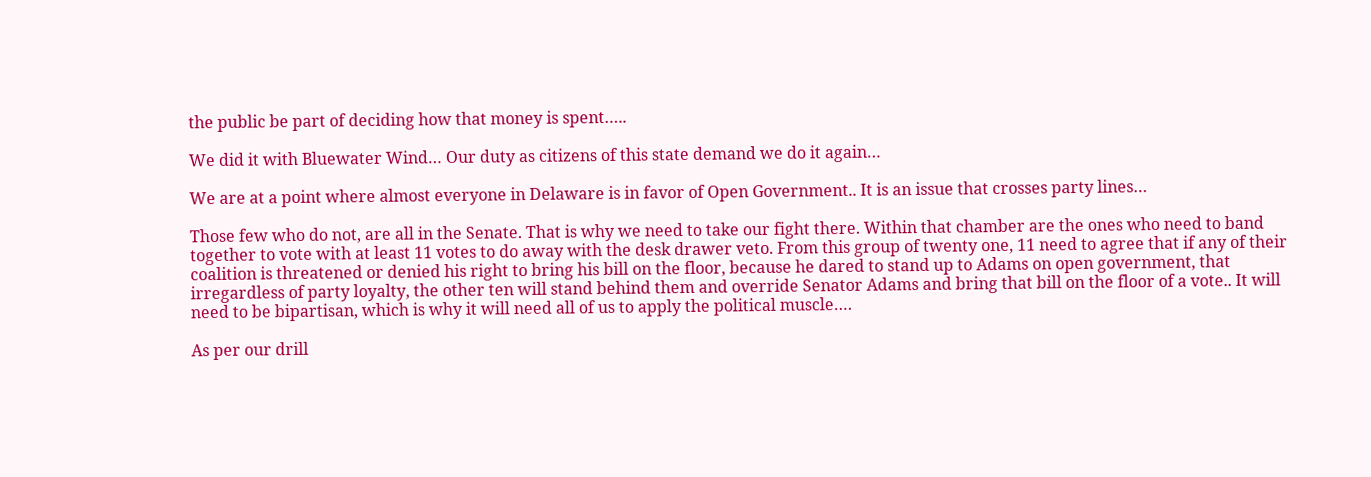the public be part of deciding how that money is spent…..

We did it with Bluewater Wind… Our duty as citizens of this state demand we do it again…

We are at a point where almost everyone in Delaware is in favor of Open Government.. It is an issue that crosses party lines…

Those few who do not, are all in the Senate. That is why we need to take our fight there. Within that chamber are the ones who need to band together to vote with at least 11 votes to do away with the desk drawer veto. From this group of twenty one, 11 need to agree that if any of their coalition is threatened or denied his right to bring his bill on the floor, because he dared to stand up to Adams on open government, that irregardless of party loyalty, the other ten will stand behind them and override Senator Adams and bring that bill on the floor of a vote.. It will need to be bipartisan, which is why it will need all of us to apply the political muscle….

As per our drill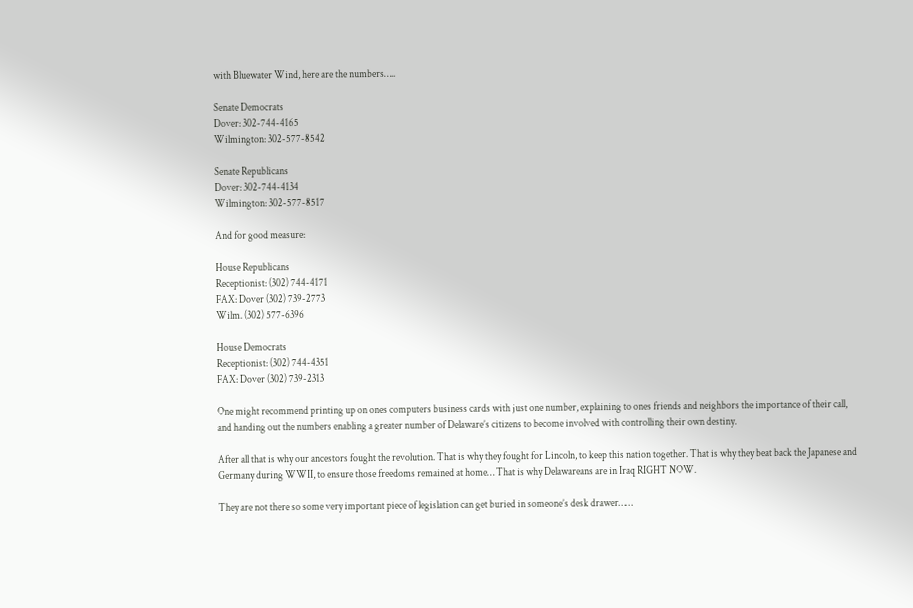with Bluewater Wind, here are the numbers…..

Senate Democrats
Dover: 302-744-4165
Wilmington: 302-577-8542

Senate Republicans
Dover: 302-744-4134
Wilmington: 302-577-8517

And for good measure:

House Republicans
Receptionist: (302) 744-4171
FAX: Dover (302) 739-2773
Wilm. (302) 577-6396

House Democrats
Receptionist: (302) 744-4351
FAX: Dover (302) 739-2313

One might recommend printing up on ones computers business cards with just one number, explaining to ones friends and neighbors the importance of their call, and handing out the numbers enabling a greater number of Delaware’s citizens to become involved with controlling their own destiny.

After all that is why our ancestors fought the revolution. That is why they fought for Lincoln, to keep this nation together. That is why they beat back the Japanese and Germany during WWII, to ensure those freedoms remained at home… That is why Delawareans are in Iraq RIGHT NOW.

They are not there so some very important piece of legislation can get buried in someone’s desk drawer……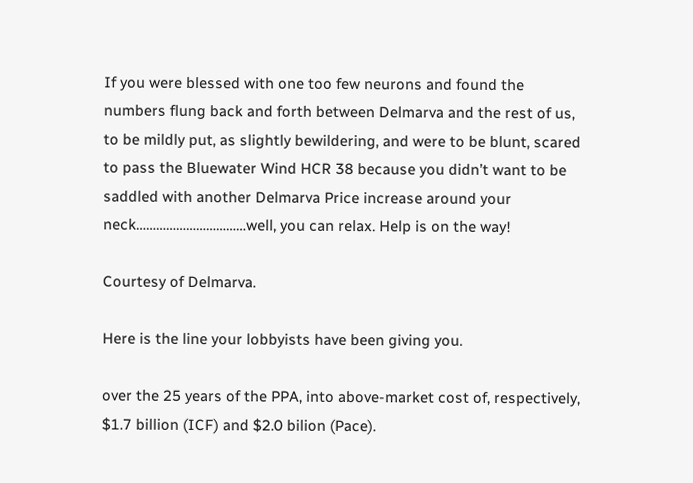If you were blessed with one too few neurons and found the numbers flung back and forth between Delmarva and the rest of us, to be mildly put, as slightly bewildering, and were to be blunt, scared to pass the Bluewater Wind HCR 38 because you didn’t want to be saddled with another Delmarva Price increase around your neck……………………………well, you can relax. Help is on the way!

Courtesy of Delmarva.

Here is the line your lobbyists have been giving you.

over the 25 years of the PPA, into above-market cost of, respectively, $1.7 billion (ICF) and $2.0 bilion (Pace).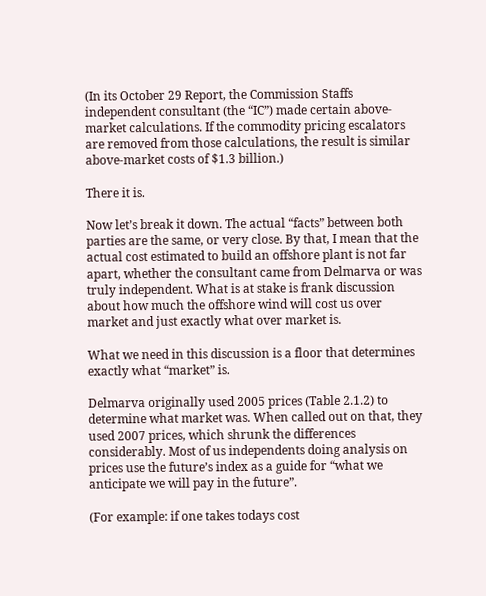(In its October 29 Report, the Commission Staffs independent consultant (the “IC”) made certain above-market calculations. If the commodity pricing escalators are removed from those calculations, the result is similar above-market costs of $1.3 billion.)

There it is.

Now let’s break it down. The actual “facts” between both parties are the same, or very close. By that, I mean that the actual cost estimated to build an offshore plant is not far apart, whether the consultant came from Delmarva or was truly independent. What is at stake is frank discussion about how much the offshore wind will cost us over market and just exactly what over market is.

What we need in this discussion is a floor that determines exactly what “market” is.

Delmarva originally used 2005 prices (Table 2.1.2) to determine what market was. When called out on that, they used 2007 prices, which shrunk the differences considerably. Most of us independents doing analysis on prices use the future’s index as a guide for “what we anticipate we will pay in the future”.

(For example: if one takes todays cost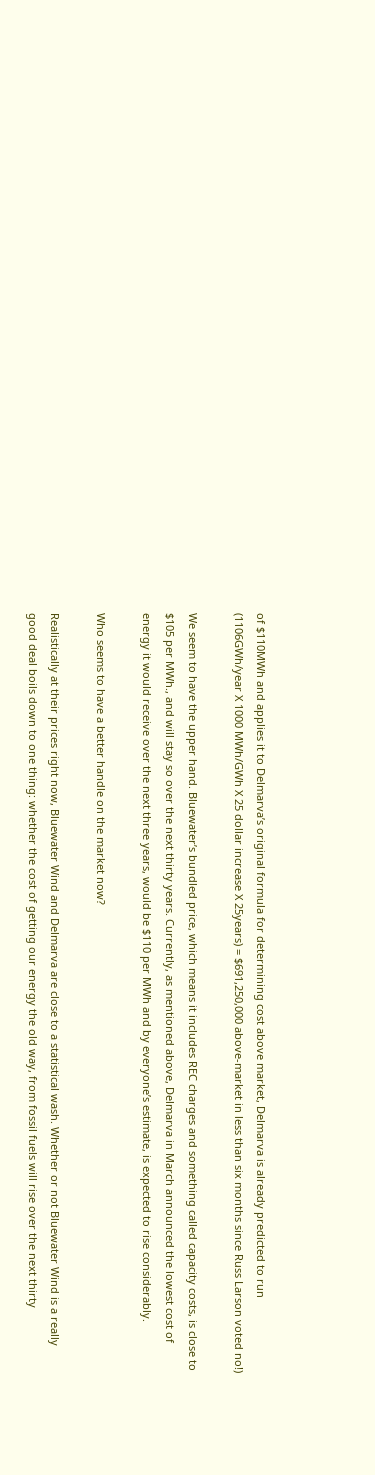of $110MWh and applies it to Delmarva’s original formula for determining cost above market, Delmarva is already predicted to run (1106GWh/year X 1000 MWh/GWh X 25 dollar increase X 25years) = $691,250,000 above-market in less than six months since Russ Larson voted no!)

We seem to have the upper hand. Bluewater’s bundled price, which means it includes REC charges and something called capacity costs, is close to $105 per MWh., and will stay so over the next thirty years. Currently, as mentioned above, Delmarva in March announced the lowest cost of energy it would receive over the next three years, would be $110 per MWh and by everyone’s estimate, is expected to rise considerably.

Who seems to have a better handle on the market now?

Realistically at their prices right now, Bluewater Wind and Delmarva are close to a statistical wash. Whether or not Bluewater Wind is a really good deal boils down to one thing: whether the cost of getting our energy the old way, from fossil fuels will rise over the next thirty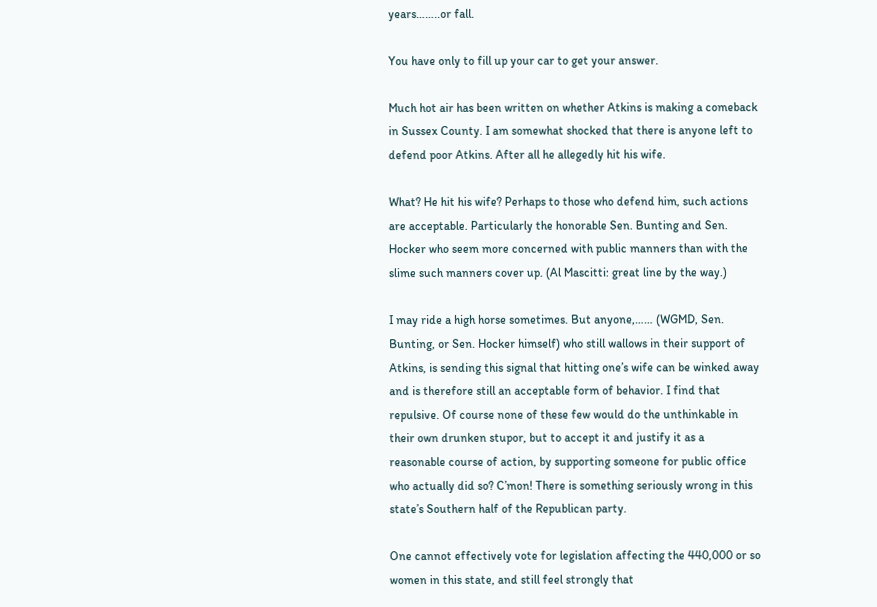years……..or fall.

You have only to fill up your car to get your answer.

Much hot air has been written on whether Atkins is making a comeback in Sussex County. I am somewhat shocked that there is anyone left to defend poor Atkins. After all he allegedly hit his wife.

What? He hit his wife? Perhaps to those who defend him, such actions are acceptable. Particularly the honorable Sen. Bunting and Sen. Hocker who seem more concerned with public manners than with the slime such manners cover up. (Al Mascitti: great line by the way.)

I may ride a high horse sometimes. But anyone,…… (WGMD, Sen. Bunting, or Sen. Hocker himself) who still wallows in their support of Atkins, is sending this signal that hitting one’s wife can be winked away and is therefore still an acceptable form of behavior. I find that repulsive. Of course none of these few would do the unthinkable in their own drunken stupor, but to accept it and justify it as a reasonable course of action, by supporting someone for public office who actually did so? C’mon! There is something seriously wrong in this state’s Southern half of the Republican party.

One cannot effectively vote for legislation affecting the 440,000 or so women in this state, and still feel strongly that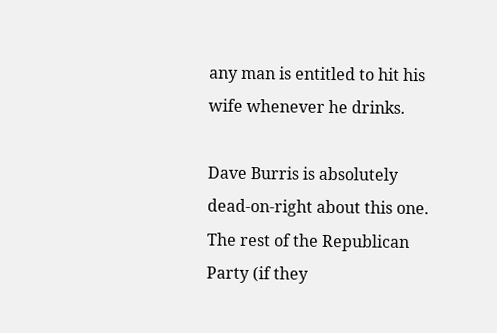any man is entitled to hit his wife whenever he drinks.

Dave Burris is absolutely dead-on-right about this one. The rest of the Republican Party (if they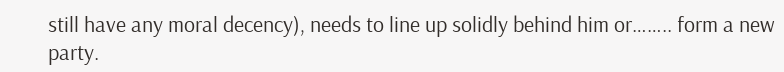still have any moral decency), needs to line up solidly behind him or…….. form a new party.